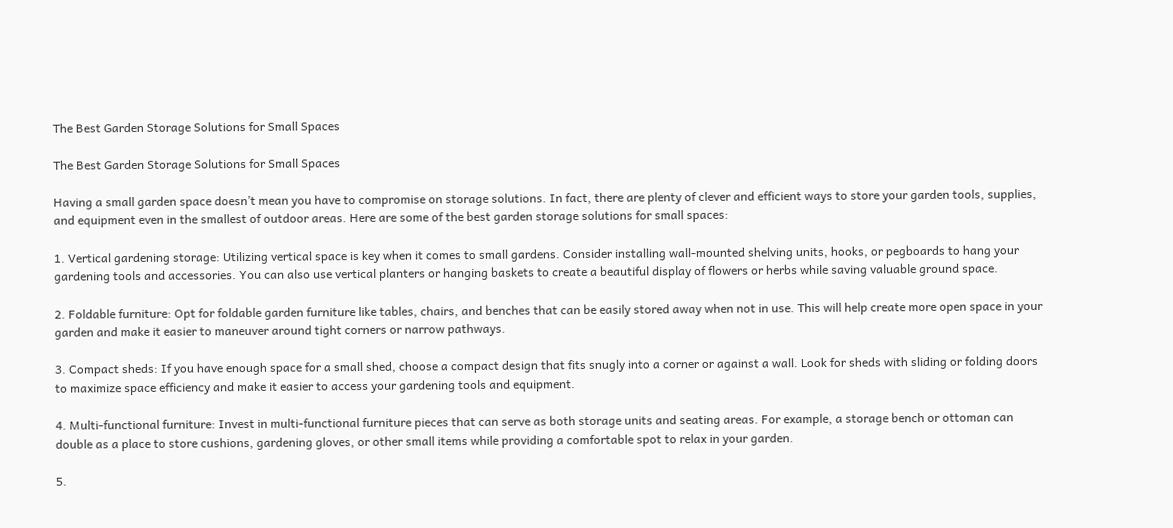The Best Garden Storage Solutions for Small Spaces

The Best Garden Storage Solutions for Small Spaces

Having a small garden space doesn’t mean you have to compromise on storage solutions. In fact, there are plenty of clever and efficient ways to store your garden tools, supplies, and equipment even in the smallest of outdoor areas. Here are some of the best garden storage solutions for small spaces:

1. Vertical gardening storage: Utilizing vertical space is key when it comes to small gardens. Consider installing wall-mounted shelving units, hooks, or pegboards to hang your gardening tools and accessories. You can also use vertical planters or hanging baskets to create a beautiful display of flowers or herbs while saving valuable ground space.

2. Foldable furniture: Opt for foldable garden furniture like tables, chairs, and benches that can be easily stored away when not in use. This will help create more open space in your garden and make it easier to maneuver around tight corners or narrow pathways.

3. Compact sheds: If you have enough space for a small shed, choose a compact design that fits snugly into a corner or against a wall. Look for sheds with sliding or folding doors to maximize space efficiency and make it easier to access your gardening tools and equipment.

4. Multi-functional furniture: Invest in multi-functional furniture pieces that can serve as both storage units and seating areas. For example, a storage bench or ottoman can double as a place to store cushions, gardening gloves, or other small items while providing a comfortable spot to relax in your garden.

5.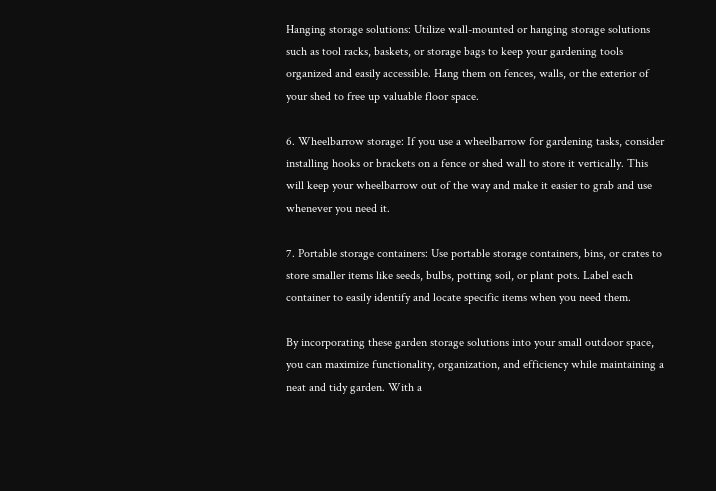Hanging storage solutions: Utilize wall-mounted or hanging storage solutions such as tool racks, baskets, or storage bags to keep your gardening tools organized and easily accessible. Hang them on fences, walls, or the exterior of your shed to free up valuable floor space.

6. Wheelbarrow storage: If you use a wheelbarrow for gardening tasks, consider installing hooks or brackets on a fence or shed wall to store it vertically. This will keep your wheelbarrow out of the way and make it easier to grab and use whenever you need it.

7. Portable storage containers: Use portable storage containers, bins, or crates to store smaller items like seeds, bulbs, potting soil, or plant pots. Label each container to easily identify and locate specific items when you need them.

By incorporating these garden storage solutions into your small outdoor space, you can maximize functionality, organization, and efficiency while maintaining a neat and tidy garden. With a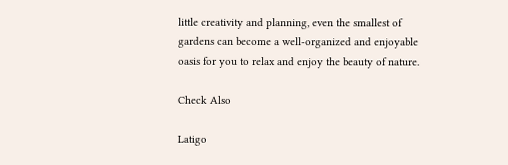little creativity and planning, even the smallest of gardens can become a well-organized and enjoyable oasis for you to relax and enjoy the beauty of nature.

Check Also

Latigo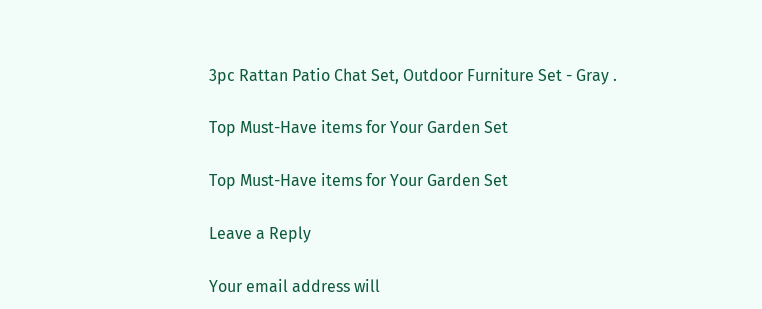3pc Rattan Patio Chat Set, Outdoor Furniture Set - Gray .

Top Must-Have items for Your Garden Set

Top Must-Have items for Your Garden Set

Leave a Reply

Your email address will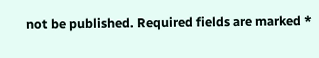not be published. Required fields are marked *